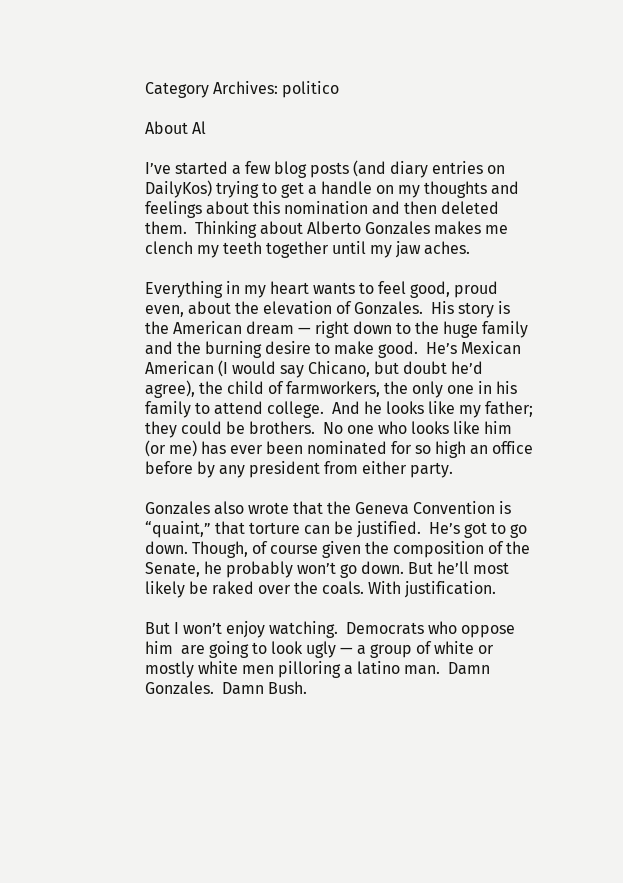Category Archives: politico

About Al

I’ve started a few blog posts (and diary entries on DailyKos) trying to get a handle on my thoughts and feelings about this nomination and then deleted them.  Thinking about Alberto Gonzales makes me clench my teeth together until my jaw aches.

Everything in my heart wants to feel good, proud even, about the elevation of Gonzales.  His story is the American dream — right down to the huge family and the burning desire to make good.  He’s Mexican American (I would say Chicano, but doubt he’d agree), the child of farmworkers, the only one in his family to attend college.  And he looks like my father; they could be brothers.  No one who looks like him (or me) has ever been nominated for so high an office before by any president from either party.

Gonzales also wrote that the Geneva Convention is “quaint,” that torture can be justified.  He’s got to go down. Though, of course given the composition of the Senate, he probably won’t go down. But he’ll most likely be raked over the coals. With justification.

But I won’t enjoy watching.  Democrats who oppose him  are going to look ugly — a group of white or mostly white men pilloring a latino man.  Damn Gonzales.  Damn Bush.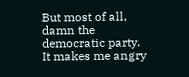But most of all, damn the democratic party.  It makes me angry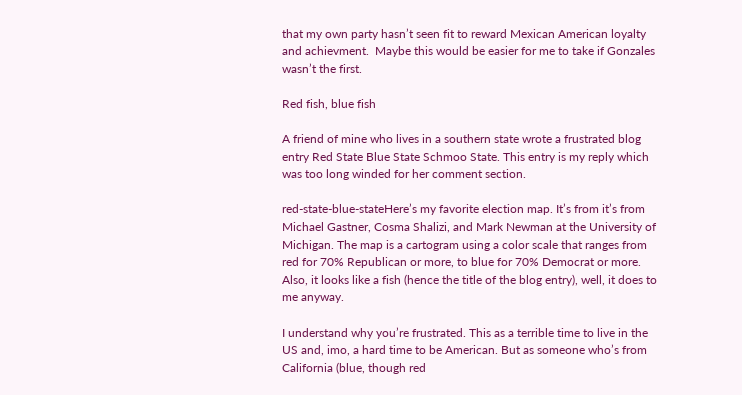that my own party hasn’t seen fit to reward Mexican American loyalty and achievment.  Maybe this would be easier for me to take if Gonzales wasn’t the first.

Red fish, blue fish

A friend of mine who lives in a southern state wrote a frustrated blog entry Red State Blue State Schmoo State. This entry is my reply which was too long winded for her comment section.

red-state-blue-stateHere’s my favorite election map. It’s from it’s from Michael Gastner, Cosma Shalizi, and Mark Newman at the University of Michigan. The map is a cartogram using a color scale that ranges from red for 70% Republican or more, to blue for 70% Democrat or more. Also, it looks like a fish (hence the title of the blog entry), well, it does to me anyway.

I understand why you’re frustrated. This as a terrible time to live in the US and, imo, a hard time to be American. But as someone who’s from California (blue, though red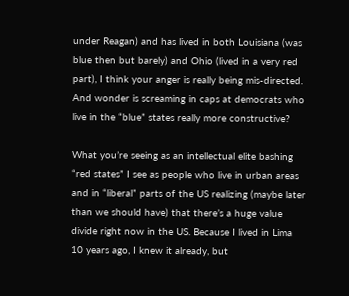under Reagan) and has lived in both Louisiana (was blue then but barely) and Ohio (lived in a very red part), I think your anger is really being mis-directed. And wonder is screaming in caps at democrats who live in the “blue” states really more constructive?

What you’re seeing as an intellectual elite bashing “red states” I see as people who live in urban areas and in “liberal” parts of the US realizing (maybe later than we should have) that there’s a huge value divide right now in the US. Because I lived in Lima 10 years ago, I knew it already, but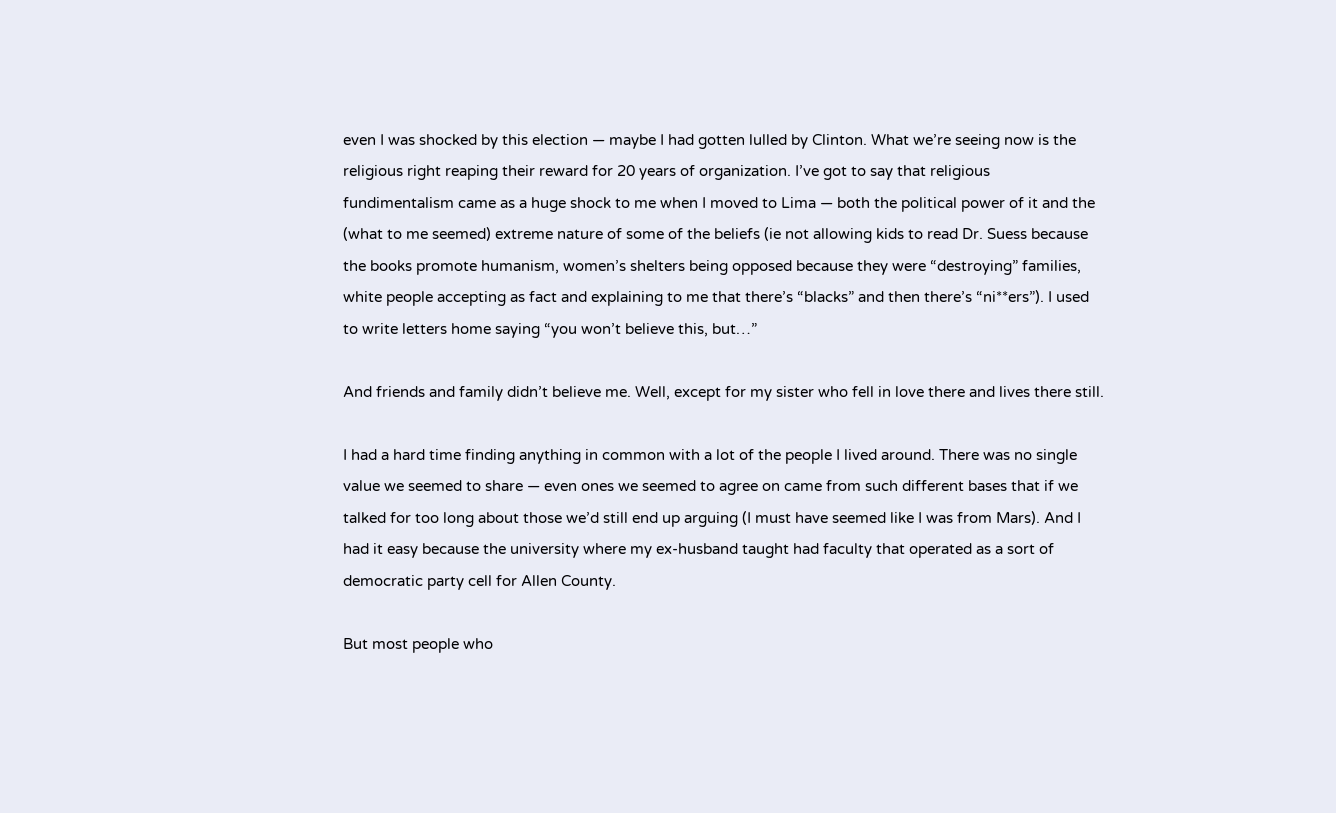even I was shocked by this election — maybe I had gotten lulled by Clinton. What we’re seeing now is the religious right reaping their reward for 20 years of organization. I’ve got to say that religious fundimentalism came as a huge shock to me when I moved to Lima — both the political power of it and the (what to me seemed) extreme nature of some of the beliefs (ie not allowing kids to read Dr. Suess because the books promote humanism, women’s shelters being opposed because they were “destroying” families, white people accepting as fact and explaining to me that there’s “blacks” and then there’s “ni**ers”). I used to write letters home saying “you won’t believe this, but…”

And friends and family didn’t believe me. Well, except for my sister who fell in love there and lives there still.

I had a hard time finding anything in common with a lot of the people I lived around. There was no single value we seemed to share — even ones we seemed to agree on came from such different bases that if we talked for too long about those we’d still end up arguing (I must have seemed like I was from Mars). And I had it easy because the university where my ex-husband taught had faculty that operated as a sort of democratic party cell for Allen County.

But most people who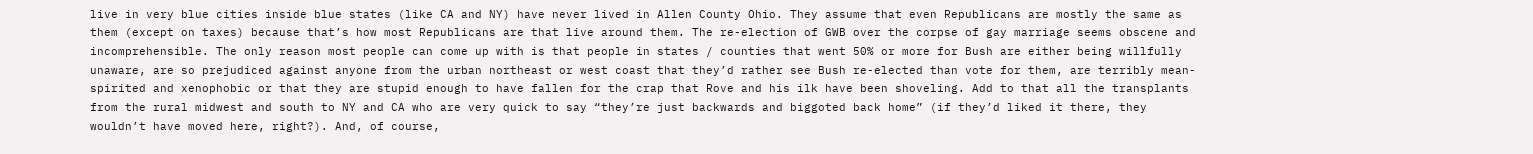live in very blue cities inside blue states (like CA and NY) have never lived in Allen County Ohio. They assume that even Republicans are mostly the same as them (except on taxes) because that’s how most Republicans are that live around them. The re-election of GWB over the corpse of gay marriage seems obscene and incomprehensible. The only reason most people can come up with is that people in states / counties that went 50% or more for Bush are either being willfully unaware, are so prejudiced against anyone from the urban northeast or west coast that they’d rather see Bush re-elected than vote for them, are terribly mean-spirited and xenophobic or that they are stupid enough to have fallen for the crap that Rove and his ilk have been shoveling. Add to that all the transplants from the rural midwest and south to NY and CA who are very quick to say “they’re just backwards and biggoted back home” (if they’d liked it there, they wouldn’t have moved here, right?). And, of course,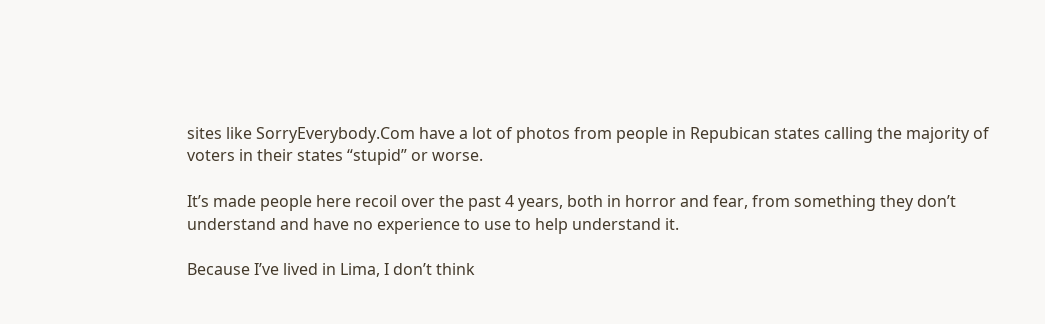sites like SorryEverybody.Com have a lot of photos from people in Repubican states calling the majority of voters in their states “stupid” or worse.

It’s made people here recoil over the past 4 years, both in horror and fear, from something they don’t understand and have no experience to use to help understand it.

Because I’ve lived in Lima, I don’t think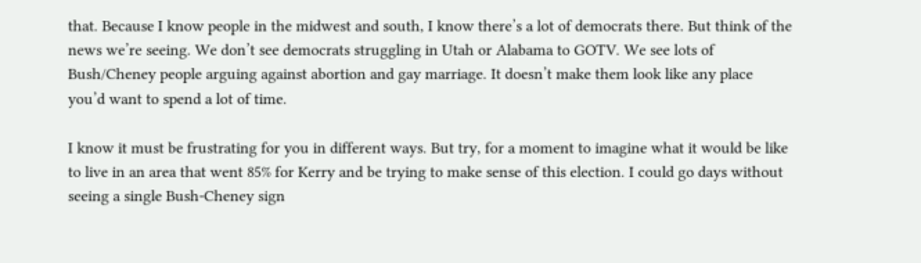that. Because I know people in the midwest and south, I know there’s a lot of democrats there. But think of the news we’re seeing. We don’t see democrats struggling in Utah or Alabama to GOTV. We see lots of Bush/Cheney people arguing against abortion and gay marriage. It doesn’t make them look like any place you’d want to spend a lot of time.

I know it must be frustrating for you in different ways. But try, for a moment to imagine what it would be like to live in an area that went 85% for Kerry and be trying to make sense of this election. I could go days without seeing a single Bush-Cheney sign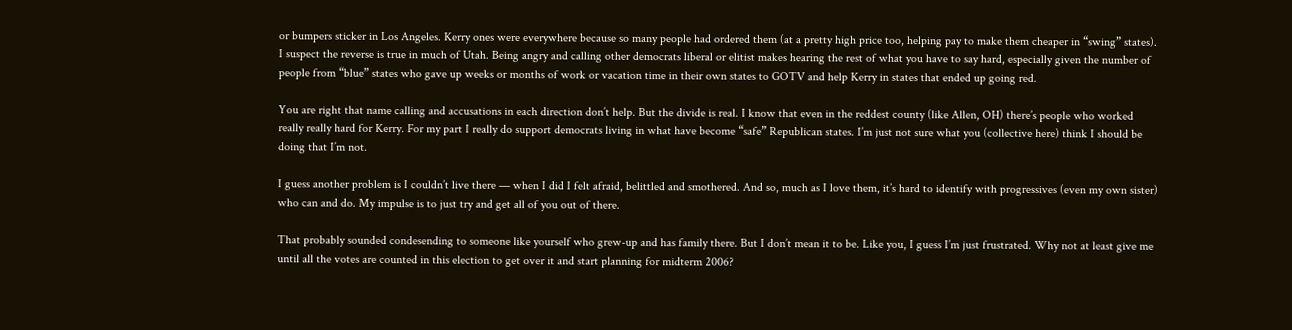or bumpers sticker in Los Angeles. Kerry ones were everywhere because so many people had ordered them (at a pretty high price too, helping pay to make them cheaper in “swing” states). I suspect the reverse is true in much of Utah. Being angry and calling other democrats liberal or elitist makes hearing the rest of what you have to say hard, especially given the number of people from “blue” states who gave up weeks or months of work or vacation time in their own states to GOTV and help Kerry in states that ended up going red.

You are right that name calling and accusations in each direction don’t help. But the divide is real. I know that even in the reddest county (like Allen, OH) there’s people who worked really really hard for Kerry. For my part I really do support democrats living in what have become “safe” Republican states. I’m just not sure what you (collective here) think I should be doing that I’m not.

I guess another problem is I couldn’t live there — when I did I felt afraid, belittled and smothered. And so, much as I love them, it’s hard to identify with progressives (even my own sister) who can and do. My impulse is to just try and get all of you out of there.

That probably sounded condesending to someone like yourself who grew-up and has family there. But I don’t mean it to be. Like you, I guess I’m just frustrated. Why not at least give me until all the votes are counted in this election to get over it and start planning for midterm 2006?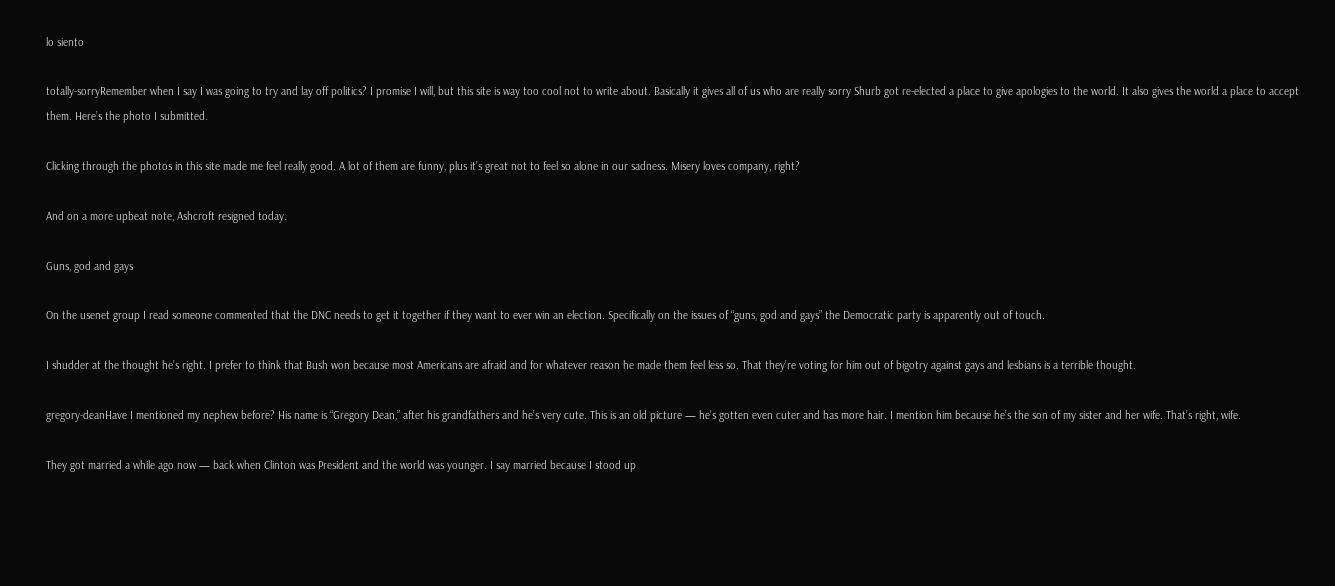lo siento

totally-sorryRemember when I say I was going to try and lay off politics? I promise I will, but this site is way too cool not to write about. Basically it gives all of us who are really sorry Shurb got re-elected a place to give apologies to the world. It also gives the world a place to accept them. Here’s the photo I submitted.

Clicking through the photos in this site made me feel really good. A lot of them are funny, plus it’s great not to feel so alone in our sadness. Misery loves company, right?

And on a more upbeat note, Ashcroft resigned today.

Guns, god and gays

On the usenet group I read someone commented that the DNC needs to get it together if they want to ever win an election. Specifically on the issues of “guns, god and gays” the Democratic party is apparently out of touch.

I shudder at the thought he’s right. I prefer to think that Bush won because most Americans are afraid and for whatever reason he made them feel less so. That they’re voting for him out of bigotry against gays and lesbians is a terrible thought.

gregory-deanHave I mentioned my nephew before? His name is “Gregory Dean,” after his grandfathers and he’s very cute. This is an old picture — he’s gotten even cuter and has more hair. I mention him because he’s the son of my sister and her wife. That’s right, wife.

They got married a while ago now — back when Clinton was President and the world was younger. I say married because I stood up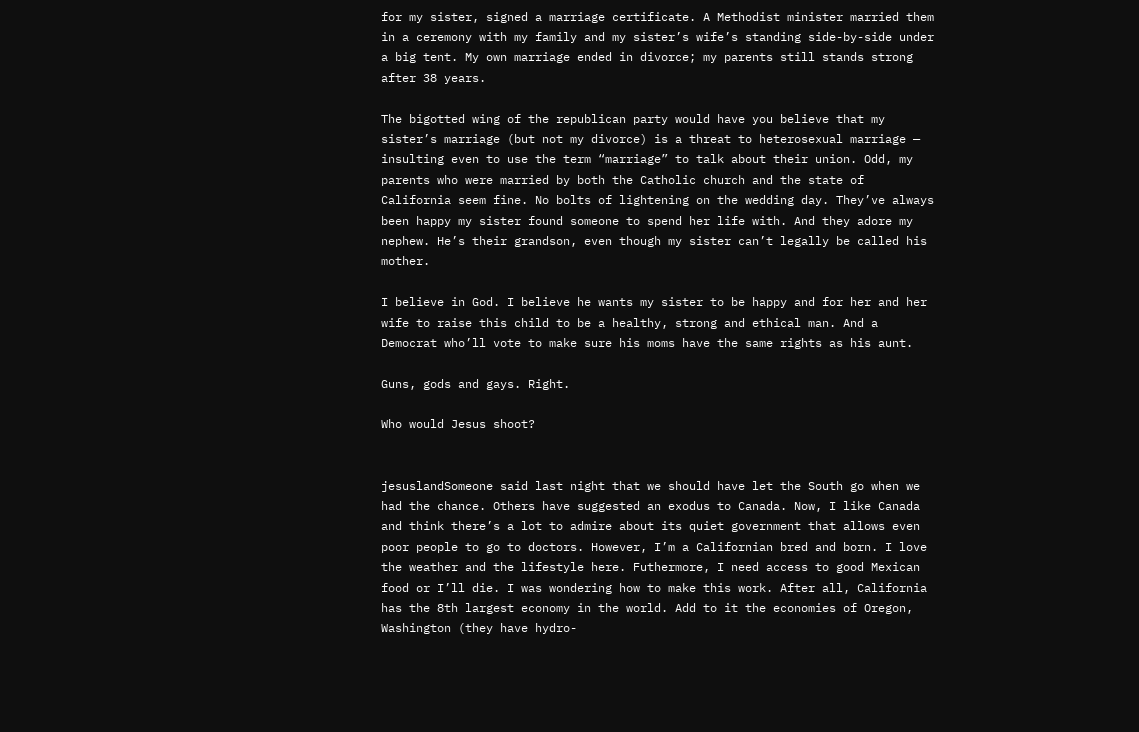for my sister, signed a marriage certificate. A Methodist minister married them in a ceremony with my family and my sister’s wife’s standing side-by-side under a big tent. My own marriage ended in divorce; my parents still stands strong after 38 years.

The bigotted wing of the republican party would have you believe that my sister’s marriage (but not my divorce) is a threat to heterosexual marriage — insulting even to use the term “marriage” to talk about their union. Odd, my parents who were married by both the Catholic church and the state of California seem fine. No bolts of lightening on the wedding day. They’ve always been happy my sister found someone to spend her life with. And they adore my nephew. He’s their grandson, even though my sister can’t legally be called his mother.

I believe in God. I believe he wants my sister to be happy and for her and her wife to raise this child to be a healthy, strong and ethical man. And a Democrat who’ll vote to make sure his moms have the same rights as his aunt.

Guns, gods and gays. Right.

Who would Jesus shoot?


jesuslandSomeone said last night that we should have let the South go when we had the chance. Others have suggested an exodus to Canada. Now, I like Canada and think there’s a lot to admire about its quiet government that allows even poor people to go to doctors. However, I’m a Californian bred and born. I love the weather and the lifestyle here. Futhermore, I need access to good Mexican food or I’ll die. I was wondering how to make this work. After all, California has the 8th largest economy in the world. Add to it the economies of Oregon, Washington (they have hydro-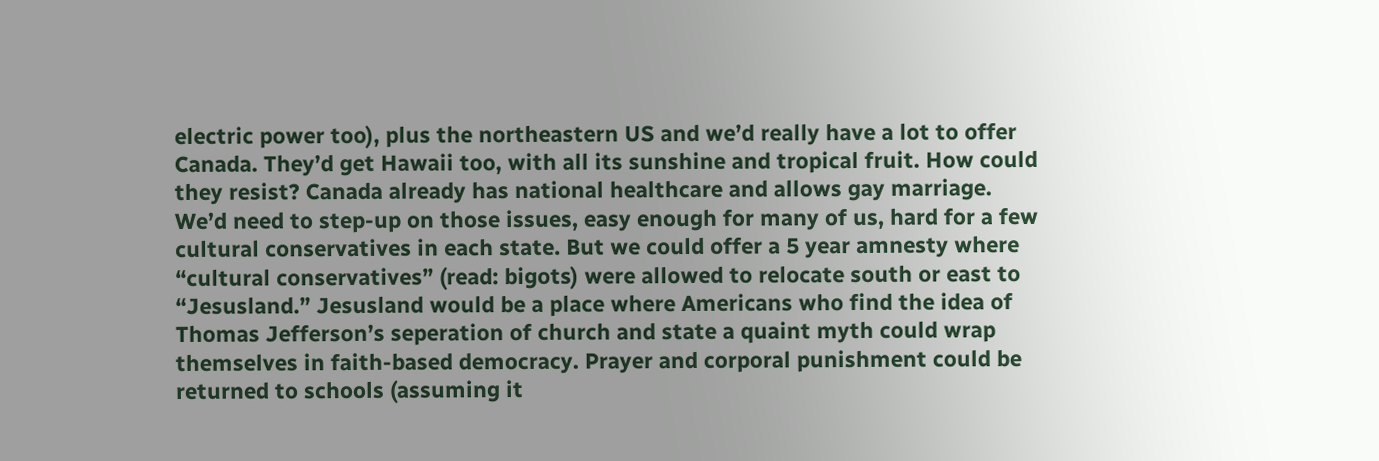electric power too), plus the northeastern US and we’d really have a lot to offer Canada. They’d get Hawaii too, with all its sunshine and tropical fruit. How could they resist? Canada already has national healthcare and allows gay marriage. We’d need to step-up on those issues, easy enough for many of us, hard for a few cultural conservatives in each state. But we could offer a 5 year amnesty where “cultural conservatives” (read: bigots) were allowed to relocate south or east to “Jesusland.” Jesusland would be a place where Americans who find the idea of Thomas Jefferson’s seperation of church and state a quaint myth could wrap themselves in faith-based democracy. Prayer and corporal punishment could be returned to schools (assuming it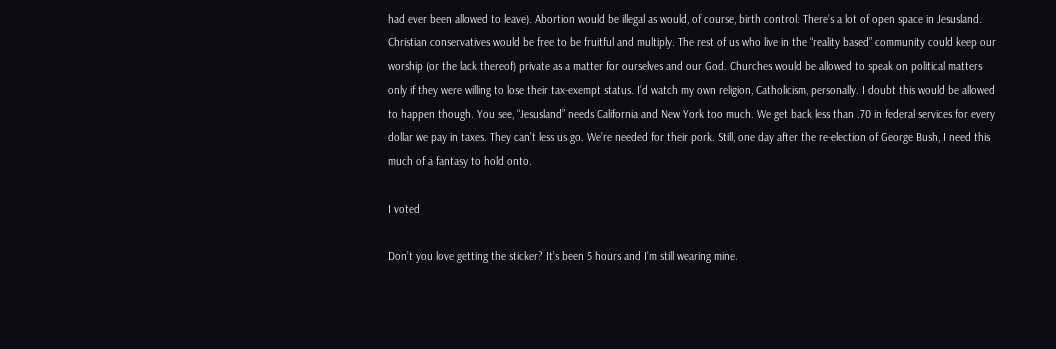had ever been allowed to leave). Abortion would be illegal as would, of course, birth control. There’s a lot of open space in Jesusland. Christian conservatives would be free to be fruitful and multiply. The rest of us who live in the “reality based” community could keep our worship (or the lack thereof) private as a matter for ourselves and our God. Churches would be allowed to speak on political matters only if they were willing to lose their tax-exempt status. I’d watch my own religion, Catholicism, personally. I doubt this would be allowed to happen though. You see, “Jesusland” needs California and New York too much. We get back less than .70 in federal services for every dollar we pay in taxes. They can’t less us go. We’re needed for their pork. Still, one day after the re-election of George Bush, I need this much of a fantasy to hold onto.

I voted

Don’t you love getting the sticker? It’s been 5 hours and I’m still wearing mine.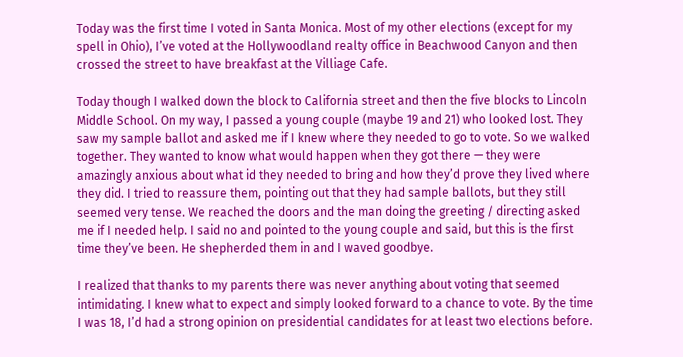Today was the first time I voted in Santa Monica. Most of my other elections (except for my spell in Ohio), I’ve voted at the Hollywoodland realty office in Beachwood Canyon and then crossed the street to have breakfast at the Villiage Cafe.

Today though I walked down the block to California street and then the five blocks to Lincoln Middle School. On my way, I passed a young couple (maybe 19 and 21) who looked lost. They saw my sample ballot and asked me if I knew where they needed to go to vote. So we walked together. They wanted to know what would happen when they got there — they were amazingly anxious about what id they needed to bring and how they’d prove they lived where they did. I tried to reassure them, pointing out that they had sample ballots, but they still seemed very tense. We reached the doors and the man doing the greeting / directing asked me if I needed help. I said no and pointed to the young couple and said, but this is the first time they’ve been. He shepherded them in and I waved goodbye.

I realized that thanks to my parents there was never anything about voting that seemed intimidating. I knew what to expect and simply looked forward to a chance to vote. By the time I was 18, I’d had a strong opinion on presidential candidates for at least two elections before.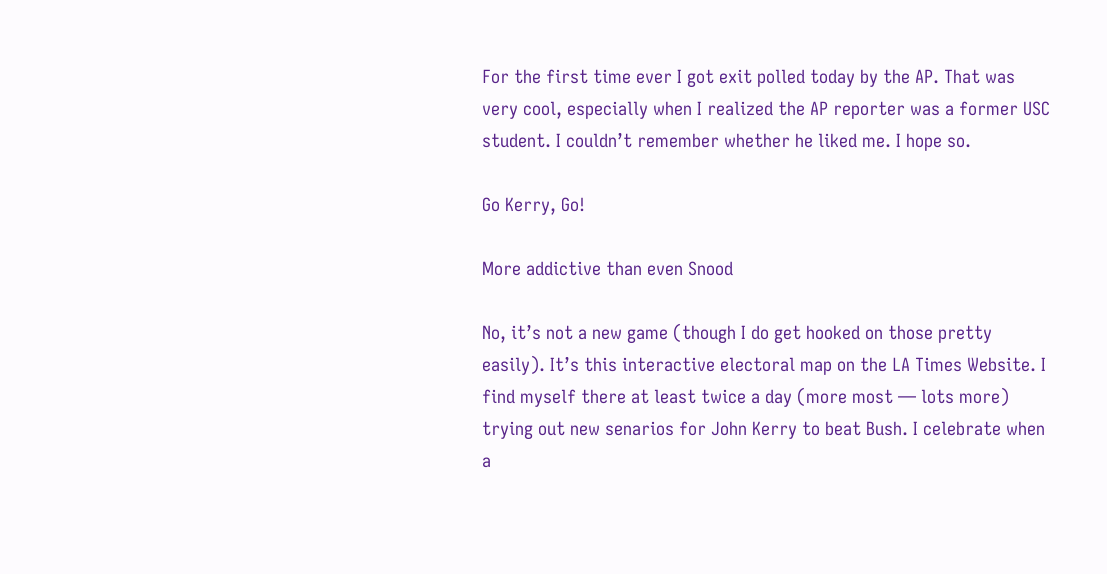For the first time ever I got exit polled today by the AP. That was very cool, especially when I realized the AP reporter was a former USC student. I couldn’t remember whether he liked me. I hope so.

Go Kerry, Go!

More addictive than even Snood

No, it’s not a new game (though I do get hooked on those pretty easily). It’s this interactive electoral map on the LA Times Website. I find myself there at least twice a day (more most — lots more) trying out new senarios for John Kerry to beat Bush. I celebrate when a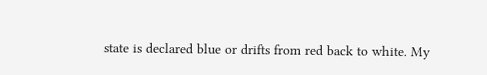state is declared blue or drifts from red back to white. My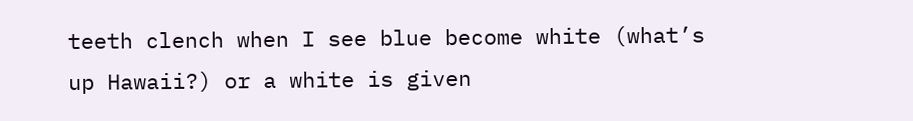teeth clench when I see blue become white (what’s up Hawaii?) or a white is given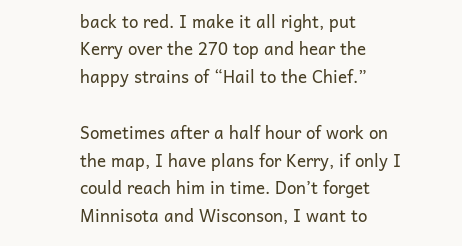back to red. I make it all right, put Kerry over the 270 top and hear the happy strains of “Hail to the Chief.”

Sometimes after a half hour of work on the map, I have plans for Kerry, if only I could reach him in time. Don’t forget Minnisota and Wisconson, I want to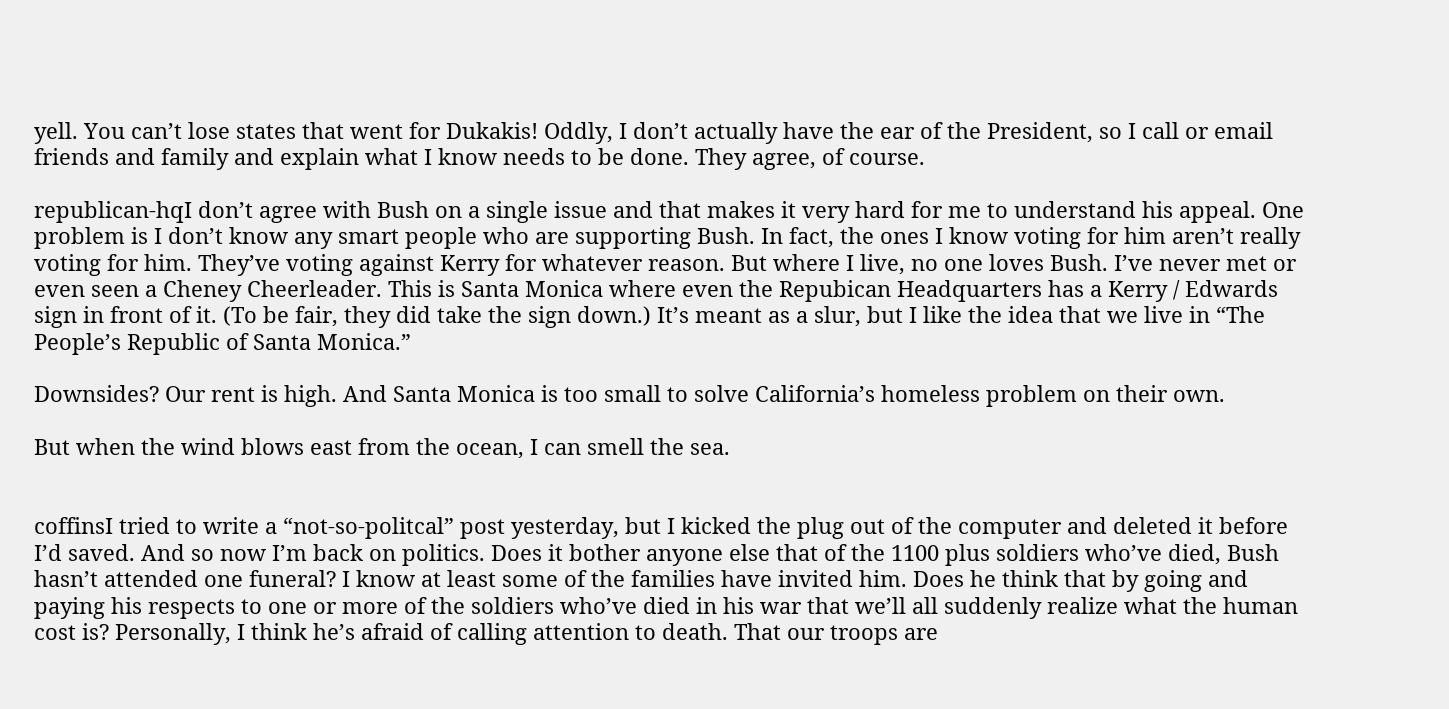yell. You can’t lose states that went for Dukakis! Oddly, I don’t actually have the ear of the President, so I call or email friends and family and explain what I know needs to be done. They agree, of course.

republican-hqI don’t agree with Bush on a single issue and that makes it very hard for me to understand his appeal. One problem is I don’t know any smart people who are supporting Bush. In fact, the ones I know voting for him aren’t really voting for him. They’ve voting against Kerry for whatever reason. But where I live, no one loves Bush. I’ve never met or even seen a Cheney Cheerleader. This is Santa Monica where even the Repubican Headquarters has a Kerry / Edwards sign in front of it. (To be fair, they did take the sign down.) It’s meant as a slur, but I like the idea that we live in “The People’s Republic of Santa Monica.”

Downsides? Our rent is high. And Santa Monica is too small to solve California’s homeless problem on their own.

But when the wind blows east from the ocean, I can smell the sea.


coffinsI tried to write a “not-so-politcal” post yesterday, but I kicked the plug out of the computer and deleted it before I’d saved. And so now I’m back on politics. Does it bother anyone else that of the 1100 plus soldiers who’ve died, Bush hasn’t attended one funeral? I know at least some of the families have invited him. Does he think that by going and paying his respects to one or more of the soldiers who’ve died in his war that we’ll all suddenly realize what the human cost is? Personally, I think he’s afraid of calling attention to death. That our troops are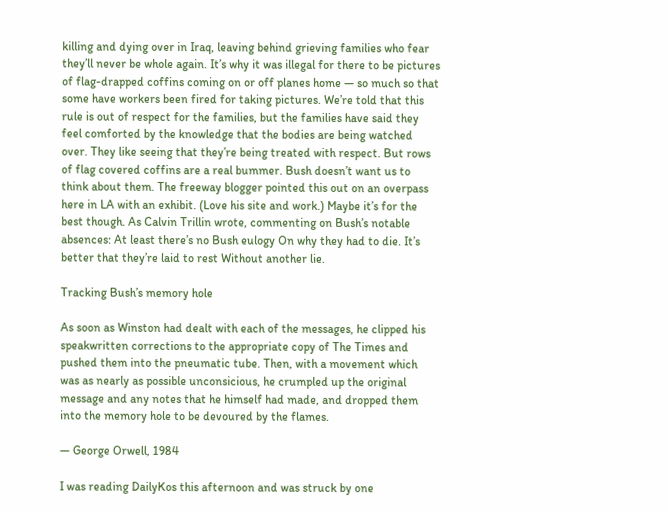killing and dying over in Iraq, leaving behind grieving families who fear they’ll never be whole again. It’s why it was illegal for there to be pictures of flag-drapped coffins coming on or off planes home — so much so that some have workers been fired for taking pictures. We’re told that this rule is out of respect for the families, but the families have said they feel comforted by the knowledge that the bodies are being watched over. They like seeing that they’re being treated with respect. But rows of flag covered coffins are a real bummer. Bush doesn’t want us to think about them. The freeway blogger pointed this out on an overpass here in LA with an exhibit. (Love his site and work.) Maybe it’s for the best though. As Calvin Trillin wrote, commenting on Bush’s notable absences: At least there’s no Bush eulogy On why they had to die. It’s better that they’re laid to rest Without another lie.

Tracking Bush’s memory hole

As soon as Winston had dealt with each of the messages, he clipped his speakwritten corrections to the appropriate copy of The Times and pushed them into the pneumatic tube. Then, with a movement which was as nearly as possible unconsicious, he crumpled up the original message and any notes that he himself had made, and dropped them into the memory hole to be devoured by the flames.

— George Orwell, 1984

I was reading DailyKos this afternoon and was struck by one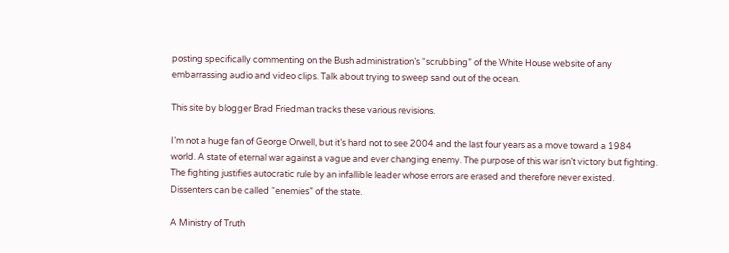posting specifically commenting on the Bush administration’s “scrubbing” of the White House website of any embarrassing audio and video clips. Talk about trying to sweep sand out of the ocean.

This site by blogger Brad Friedman tracks these various revisions.

I’m not a huge fan of George Orwell, but it’s hard not to see 2004 and the last four years as a move toward a 1984 world. A state of eternal war against a vague and ever changing enemy. The purpose of this war isn’t victory but fighting. The fighting justifies autocratic rule by an infallible leader whose errors are erased and therefore never existed. Dissenters can be called “enemies” of the state.

A Ministry of Truth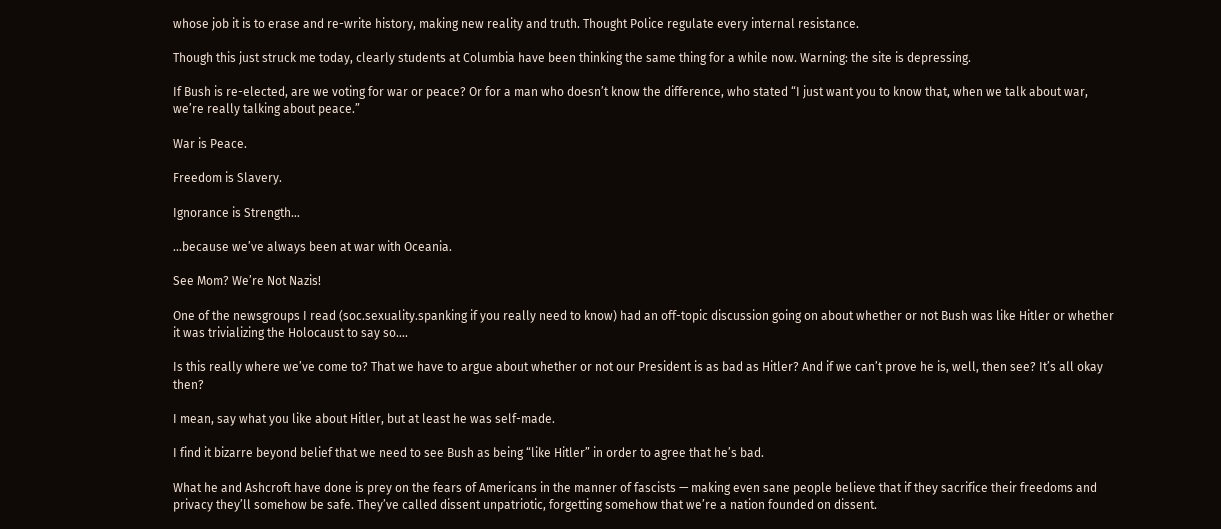whose job it is to erase and re-write history, making new reality and truth. Thought Police regulate every internal resistance.

Though this just struck me today, clearly students at Columbia have been thinking the same thing for a while now. Warning: the site is depressing.

If Bush is re-elected, are we voting for war or peace? Or for a man who doesn’t know the difference, who stated “I just want you to know that, when we talk about war, we’re really talking about peace.”

War is Peace.

Freedom is Slavery.

Ignorance is Strength…

…because we’ve always been at war with Oceania.

See Mom? We’re Not Nazis!

One of the newsgroups I read (soc.sexuality.spanking if you really need to know) had an off-topic discussion going on about whether or not Bush was like Hitler or whether it was trivializing the Holocaust to say so….

Is this really where we’ve come to? That we have to argue about whether or not our President is as bad as Hitler? And if we can’t prove he is, well, then see? It’s all okay then?

I mean, say what you like about Hitler, but at least he was self-made.

I find it bizarre beyond belief that we need to see Bush as being “like Hitler” in order to agree that he’s bad.

What he and Ashcroft have done is prey on the fears of Americans in the manner of fascists — making even sane people believe that if they sacrifice their freedoms and privacy they’ll somehow be safe. They’ve called dissent unpatriotic, forgetting somehow that we’re a nation founded on dissent.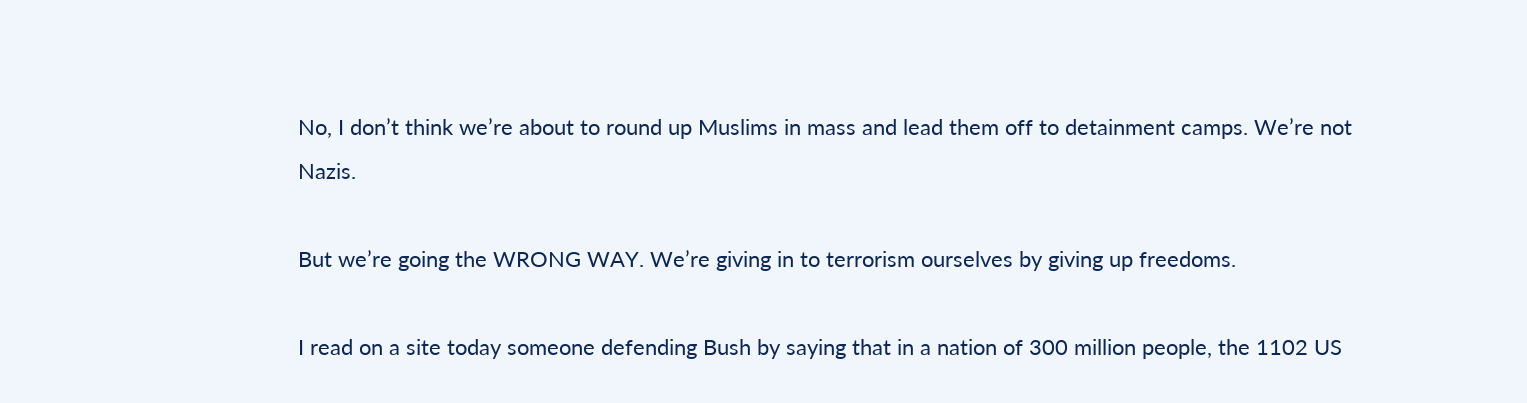No, I don’t think we’re about to round up Muslims in mass and lead them off to detainment camps. We’re not Nazis.

But we’re going the WRONG WAY. We’re giving in to terrorism ourselves by giving up freedoms.

I read on a site today someone defending Bush by saying that in a nation of 300 million people, the 1102 US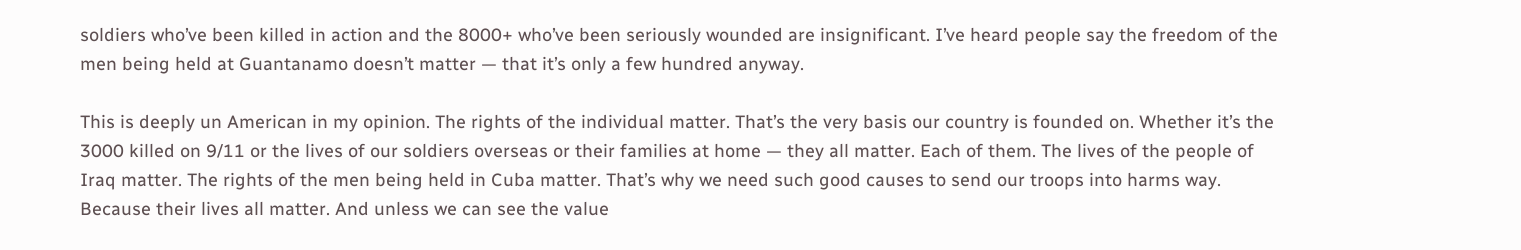soldiers who’ve been killed in action and the 8000+ who’ve been seriously wounded are insignificant. I’ve heard people say the freedom of the men being held at Guantanamo doesn’t matter — that it’s only a few hundred anyway.

This is deeply un American in my opinion. The rights of the individual matter. That’s the very basis our country is founded on. Whether it’s the 3000 killed on 9/11 or the lives of our soldiers overseas or their families at home — they all matter. Each of them. The lives of the people of Iraq matter. The rights of the men being held in Cuba matter. That’s why we need such good causes to send our troops into harms way. Because their lives all matter. And unless we can see the value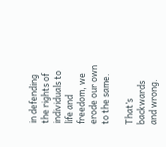in defending the rights of individuals to life and freedom, we erode our own to the same.

That’s backwards and wrong.